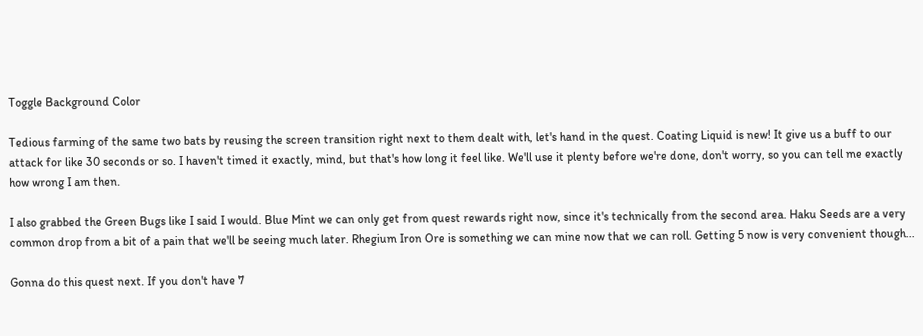Toggle Background Color

Tedious farming of the same two bats by reusing the screen transition right next to them dealt with, let's hand in the quest. Coating Liquid is new! It give us a buff to our attack for like 30 seconds or so. I haven't timed it exactly, mind, but that's how long it feel like. We'll use it plenty before we're done, don't worry, so you can tell me exactly how wrong I am then.

I also grabbed the Green Bugs like I said I would. Blue Mint we can only get from quest rewards right now, since it's technically from the second area. Haku Seeds are a very common drop from a bit of a pain that we'll be seeing much later. Rhegium Iron Ore is something we can mine now that we can roll. Getting 5 now is very convenient though...

Gonna do this quest next. If you don't have 7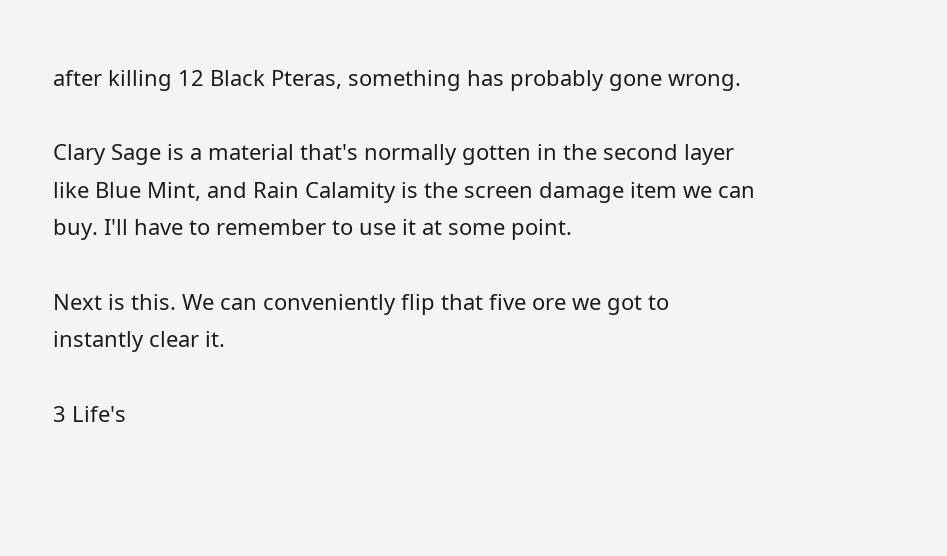after killing 12 Black Pteras, something has probably gone wrong.

Clary Sage is a material that's normally gotten in the second layer like Blue Mint, and Rain Calamity is the screen damage item we can buy. I'll have to remember to use it at some point.

Next is this. We can conveniently flip that five ore we got to instantly clear it.

3 Life's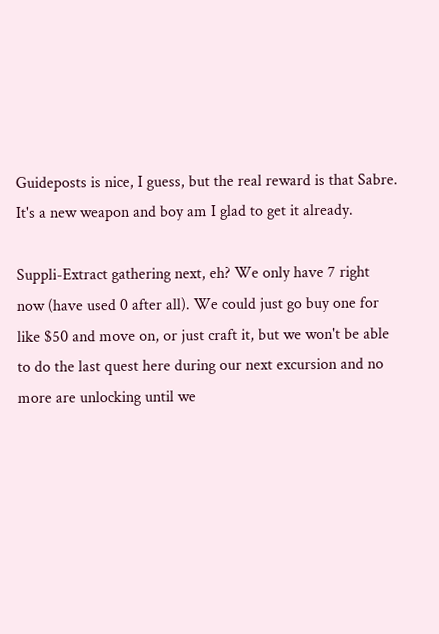Guideposts is nice, I guess, but the real reward is that Sabre. It's a new weapon and boy am I glad to get it already.

Suppli-Extract gathering next, eh? We only have 7 right now (have used 0 after all). We could just go buy one for like $50 and move on, or just craft it, but we won't be able to do the last quest here during our next excursion and no more are unlocking until we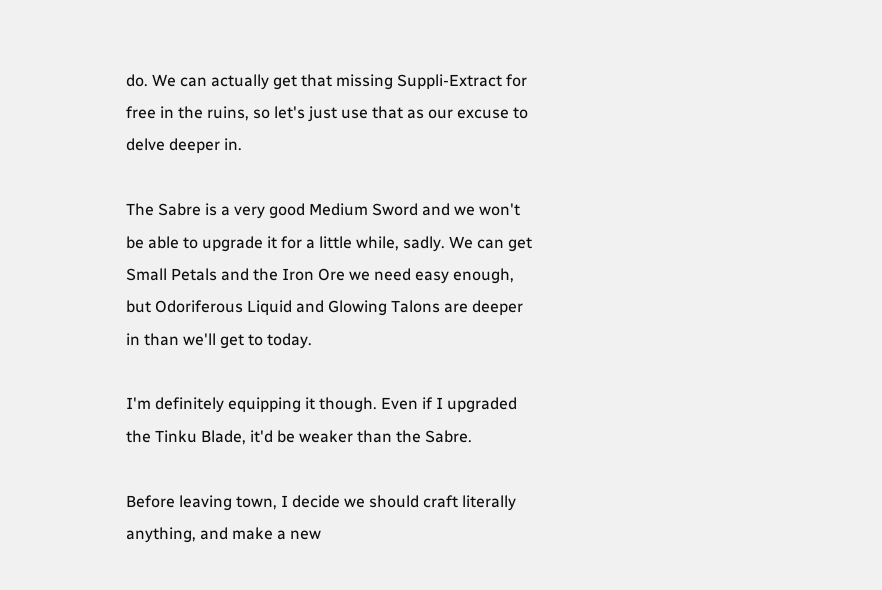do. We can actually get that missing Suppli-Extract for free in the ruins, so let's just use that as our excuse to delve deeper in.

The Sabre is a very good Medium Sword and we won't be able to upgrade it for a little while, sadly. We can get Small Petals and the Iron Ore we need easy enough, but Odoriferous Liquid and Glowing Talons are deeper in than we'll get to today.

I'm definitely equipping it though. Even if I upgraded the Tinku Blade, it'd be weaker than the Sabre.

Before leaving town, I decide we should craft literally anything, and make a new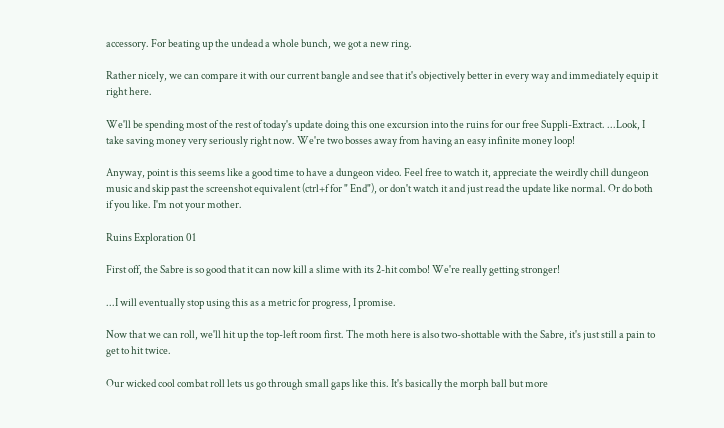accessory. For beating up the undead a whole bunch, we got a new ring.

Rather nicely, we can compare it with our current bangle and see that it's objectively better in every way and immediately equip it right here.

We'll be spending most of the rest of today's update doing this one excursion into the ruins for our free Suppli-Extract. ...Look, I take saving money very seriously right now. We're two bosses away from having an easy infinite money loop!

Anyway, point is this seems like a good time to have a dungeon video. Feel free to watch it, appreciate the weirdly chill dungeon music and skip past the screenshot equivalent (ctrl+f for " End"), or don't watch it and just read the update like normal. Or do both if you like. I'm not your mother.

Ruins Exploration 01

First off, the Sabre is so good that it can now kill a slime with its 2-hit combo! We're really getting stronger!

...I will eventually stop using this as a metric for progress, I promise.

Now that we can roll, we'll hit up the top-left room first. The moth here is also two-shottable with the Sabre, it's just still a pain to get to hit twice.

Our wicked cool combat roll lets us go through small gaps like this. It's basically the morph ball but more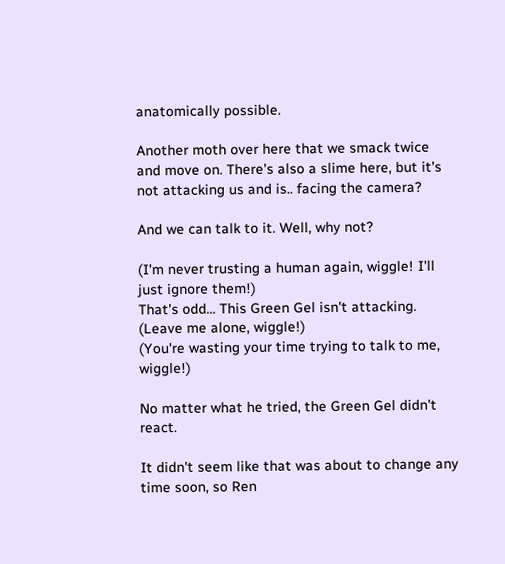anatomically possible.

Another moth over here that we smack twice and move on. There's also a slime here, but it's not attacking us and is.. facing the camera?

And we can talk to it. Well, why not?

(I'm never trusting a human again, wiggle! I'll just ignore them!)
That's odd... This Green Gel isn't attacking.
(Leave me alone, wiggle!)
(You're wasting your time trying to talk to me, wiggle!)

No matter what he tried, the Green Gel didn't react.

It didn't seem like that was about to change any time soon, so Ren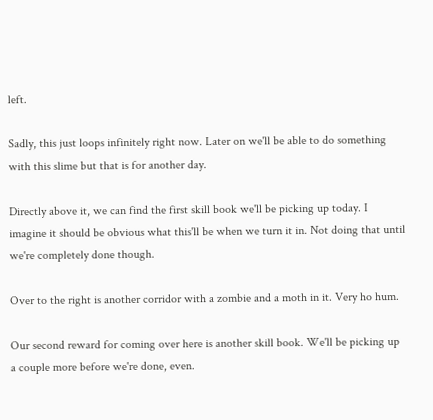left.

Sadly, this just loops infinitely right now. Later on we'll be able to do something with this slime but that is for another day.

Directly above it, we can find the first skill book we'll be picking up today. I imagine it should be obvious what this'll be when we turn it in. Not doing that until we're completely done though.

Over to the right is another corridor with a zombie and a moth in it. Very ho hum.

Our second reward for coming over here is another skill book. We'll be picking up a couple more before we're done, even.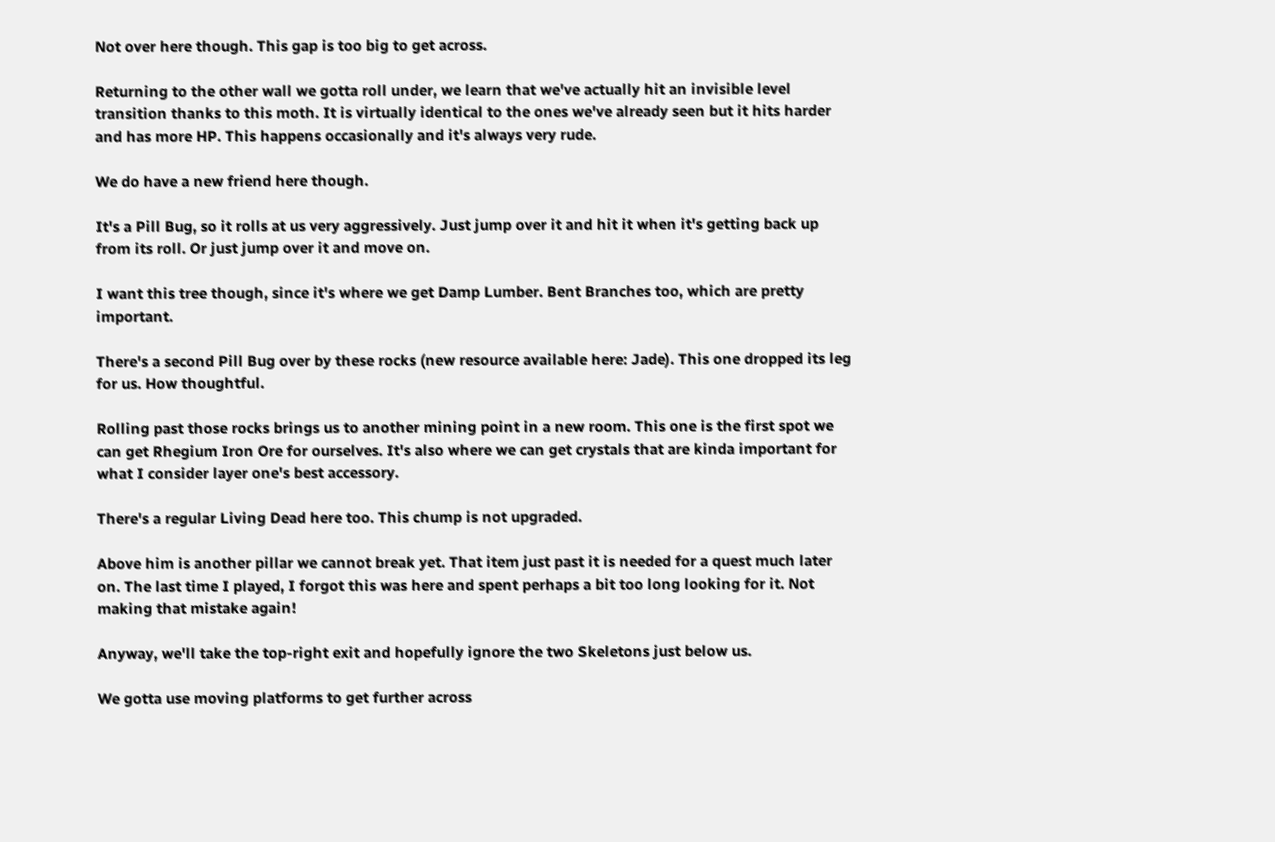Not over here though. This gap is too big to get across.

Returning to the other wall we gotta roll under, we learn that we've actually hit an invisible level transition thanks to this moth. It is virtually identical to the ones we've already seen but it hits harder and has more HP. This happens occasionally and it's always very rude.

We do have a new friend here though.

It's a Pill Bug, so it rolls at us very aggressively. Just jump over it and hit it when it's getting back up from its roll. Or just jump over it and move on.

I want this tree though, since it's where we get Damp Lumber. Bent Branches too, which are pretty important.

There's a second Pill Bug over by these rocks (new resource available here: Jade). This one dropped its leg for us. How thoughtful.

Rolling past those rocks brings us to another mining point in a new room. This one is the first spot we can get Rhegium Iron Ore for ourselves. It's also where we can get crystals that are kinda important for what I consider layer one's best accessory.

There's a regular Living Dead here too. This chump is not upgraded.

Above him is another pillar we cannot break yet. That item just past it is needed for a quest much later on. The last time I played, I forgot this was here and spent perhaps a bit too long looking for it. Not making that mistake again!

Anyway, we'll take the top-right exit and hopefully ignore the two Skeletons just below us.

We gotta use moving platforms to get further across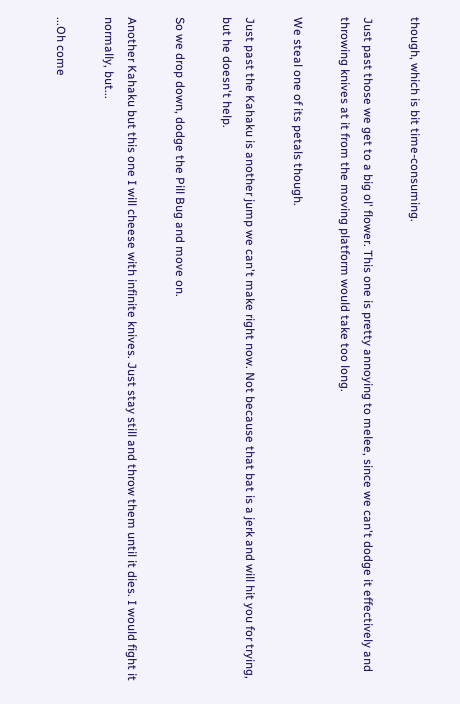though, which is bit time-consuming.

Just past those we get to a big ol' flower. This one is pretty annoying to melee, since we can't dodge it effectively and throwing knives at it from the moving platform would take too long.

We steal one of its petals though.

Just past the Kahaku is another jump we can't make right now. Not because that bat is a jerk and will hit you for trying, but he doesn't help.

So we drop down, dodge the Pill Bug and move on.

Another Kahaku but this one I will cheese with infinite knives. Just stay still and throw them until it dies. I would fight it normally, but...

...Oh come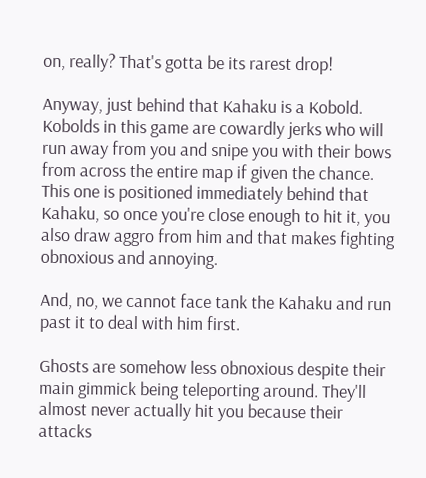on, really? That's gotta be its rarest drop!

Anyway, just behind that Kahaku is a Kobold. Kobolds in this game are cowardly jerks who will run away from you and snipe you with their bows from across the entire map if given the chance. This one is positioned immediately behind that Kahaku, so once you're close enough to hit it, you also draw aggro from him and that makes fighting obnoxious and annoying.

And, no, we cannot face tank the Kahaku and run past it to deal with him first.

Ghosts are somehow less obnoxious despite their main gimmick being teleporting around. They'll almost never actually hit you because their attacks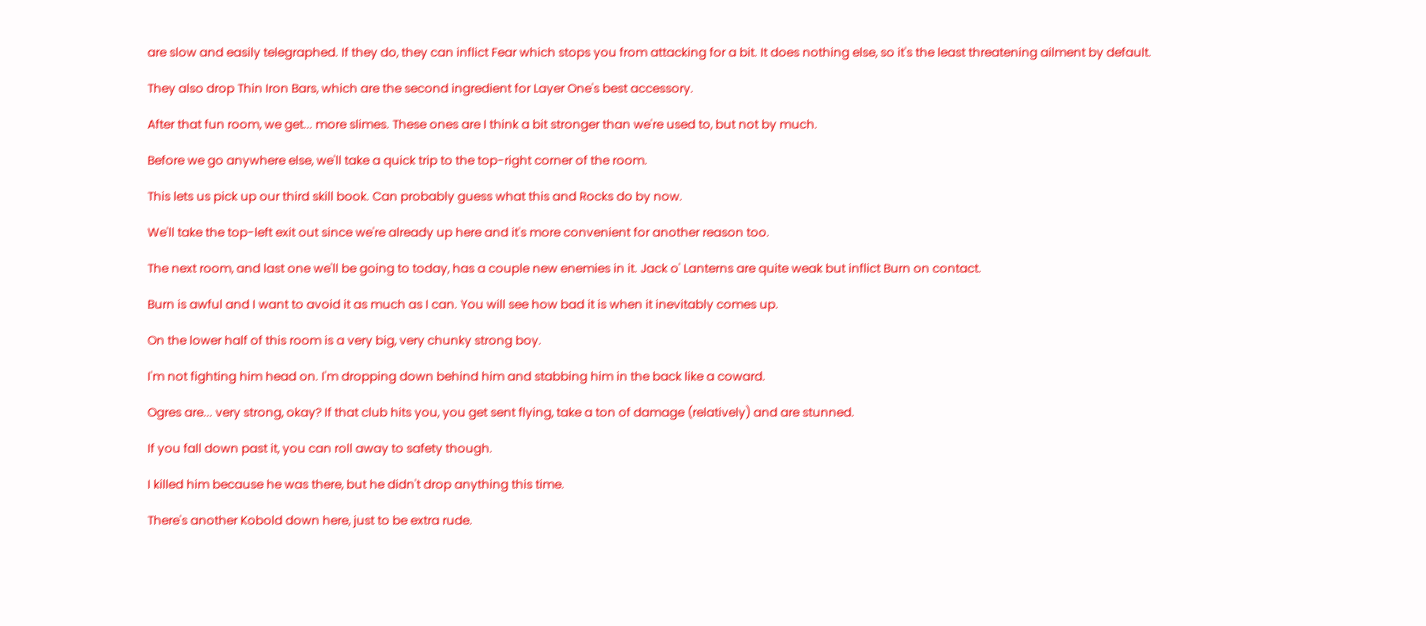are slow and easily telegraphed. If they do, they can inflict Fear which stops you from attacking for a bit. It does nothing else, so it's the least threatening ailment by default.

They also drop Thin Iron Bars, which are the second ingredient for Layer One's best accessory.

After that fun room, we get... more slimes. These ones are I think a bit stronger than we're used to, but not by much.

Before we go anywhere else, we'll take a quick trip to the top-right corner of the room.

This lets us pick up our third skill book. Can probably guess what this and Rocks do by now.

We'll take the top-left exit out since we're already up here and it's more convenient for another reason too.

The next room, and last one we'll be going to today, has a couple new enemies in it. Jack o' Lanterns are quite weak but inflict Burn on contact.

Burn is awful and I want to avoid it as much as I can. You will see how bad it is when it inevitably comes up.

On the lower half of this room is a very big, very chunky strong boy.

I'm not fighting him head on. I'm dropping down behind him and stabbing him in the back like a coward.

Ogres are... very strong, okay? If that club hits you, you get sent flying, take a ton of damage (relatively) and are stunned.

If you fall down past it, you can roll away to safety though.

I killed him because he was there, but he didn't drop anything this time.

There's another Kobold down here, just to be extra rude.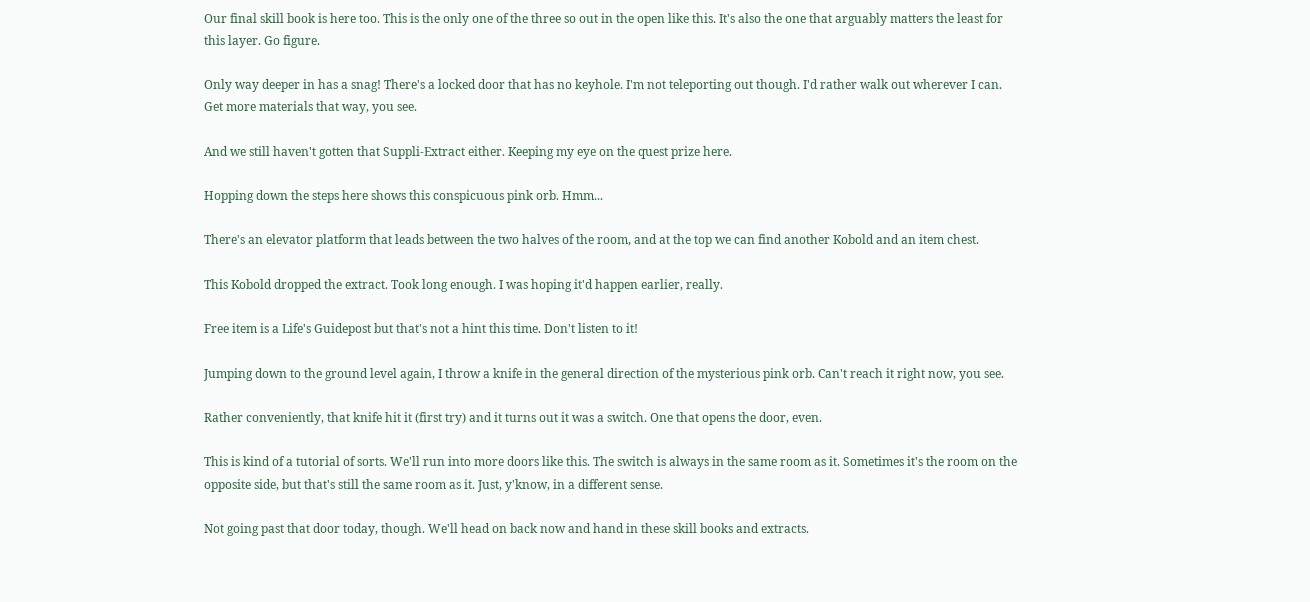Our final skill book is here too. This is the only one of the three so out in the open like this. It's also the one that arguably matters the least for this layer. Go figure.

Only way deeper in has a snag! There's a locked door that has no keyhole. I'm not teleporting out though. I'd rather walk out wherever I can. Get more materials that way, you see.

And we still haven't gotten that Suppli-Extract either. Keeping my eye on the quest prize here.

Hopping down the steps here shows this conspicuous pink orb. Hmm...

There's an elevator platform that leads between the two halves of the room, and at the top we can find another Kobold and an item chest.

This Kobold dropped the extract. Took long enough. I was hoping it'd happen earlier, really.

Free item is a Life's Guidepost but that's not a hint this time. Don't listen to it!

Jumping down to the ground level again, I throw a knife in the general direction of the mysterious pink orb. Can't reach it right now, you see.

Rather conveniently, that knife hit it (first try) and it turns out it was a switch. One that opens the door, even.

This is kind of a tutorial of sorts. We'll run into more doors like this. The switch is always in the same room as it. Sometimes it's the room on the opposite side, but that's still the same room as it. Just, y'know, in a different sense.

Not going past that door today, though. We'll head on back now and hand in these skill books and extracts.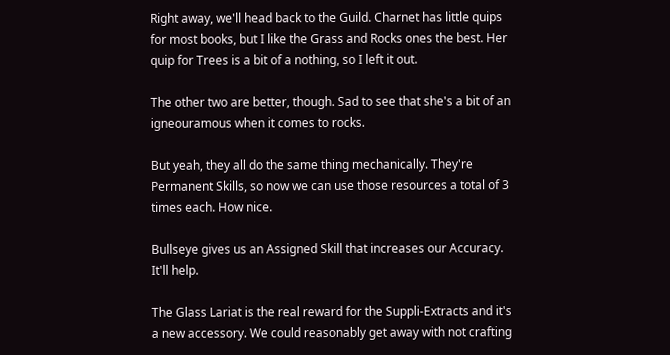Right away, we'll head back to the Guild. Charnet has little quips for most books, but I like the Grass and Rocks ones the best. Her quip for Trees is a bit of a nothing, so I left it out.

The other two are better, though. Sad to see that she's a bit of an igneouramous when it comes to rocks.

But yeah, they all do the same thing mechanically. They're Permanent Skills, so now we can use those resources a total of 3 times each. How nice.

Bullseye gives us an Assigned Skill that increases our Accuracy. It'll help.

The Glass Lariat is the real reward for the Suppli-Extracts and it's a new accessory. We could reasonably get away with not crafting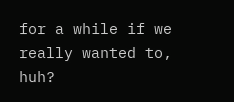for a while if we really wanted to, huh?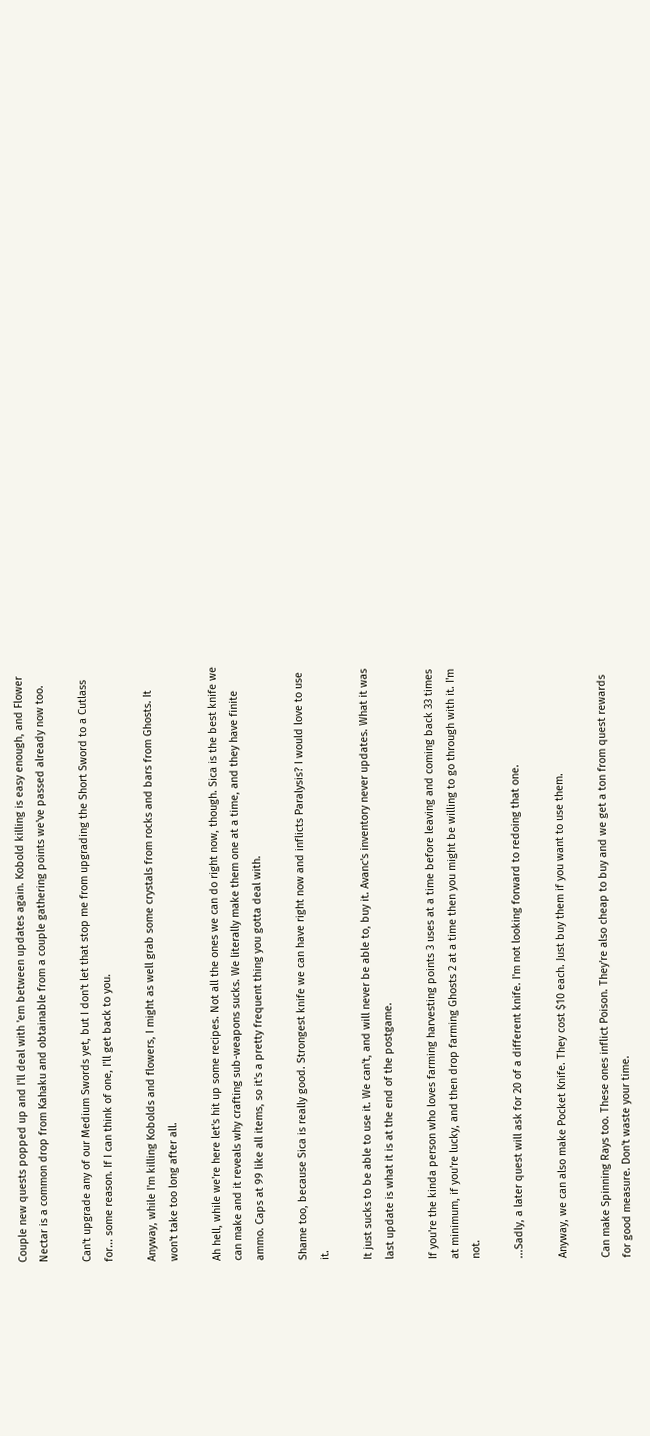Couple new quests popped up and I'll deal with 'em between updates again. Kobold killing is easy enough, and Flower Nectar is a common drop from Kahaku and obtainable from a couple gathering points we've passed already now too.

Can't upgrade any of our Medium Swords yet, but I don't let that stop me from upgrading the Short Sword to a Cutlass for... some reason. If I can think of one, I'll get back to you.

Anyway, while I'm killing Kobolds and flowers, I might as well grab some crystals from rocks and bars from Ghosts. It won't take too long after all.

Ah hell, while we're here let's hit up some recipes. Not all the ones we can do right now, though. Sica is the best knife we can make and it reveals why crafting sub-weapons sucks. We literally make them one at a time, and they have finite ammo. Caps at 99 like all items, so it's a pretty frequent thing you gotta deal with.

Shame too, because Sica is really good. Strongest knife we can have right now and inflicts Paralysis? I would love to use it.

It just sucks to be able to use it. We can't, and will never be able to, buy it. Avanc's inventory never updates. What it was last update is what it is at the end of the postgame.

If you're the kinda person who loves farming harvesting points 3 uses at a time before leaving and coming back 33 times at minimum, if you're lucky, and then drop farming Ghosts 2 at a time then you might be willing to go through with it. I'm not.

...Sadly, a later quest will ask for 20 of a different knife. I'm not looking forward to redoing that one.

Anyway, we can also make Pocket Knife. They cost $10 each. Just buy them if you want to use them.

Can make Spinning Rays too. These ones inflict Poison. They're also cheap to buy and we get a ton from quest rewards for good measure. Don't waste your time.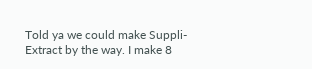Told ya we could make Suppli-Extract by the way. I make 8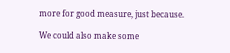more for good measure, just because.

We could also make some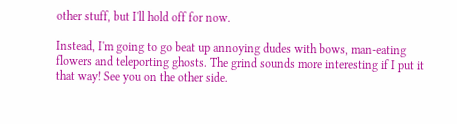other stuff, but I'll hold off for now.

Instead, I'm going to go beat up annoying dudes with bows, man-eating flowers and teleporting ghosts. The grind sounds more interesting if I put it that way! See you on the other side.